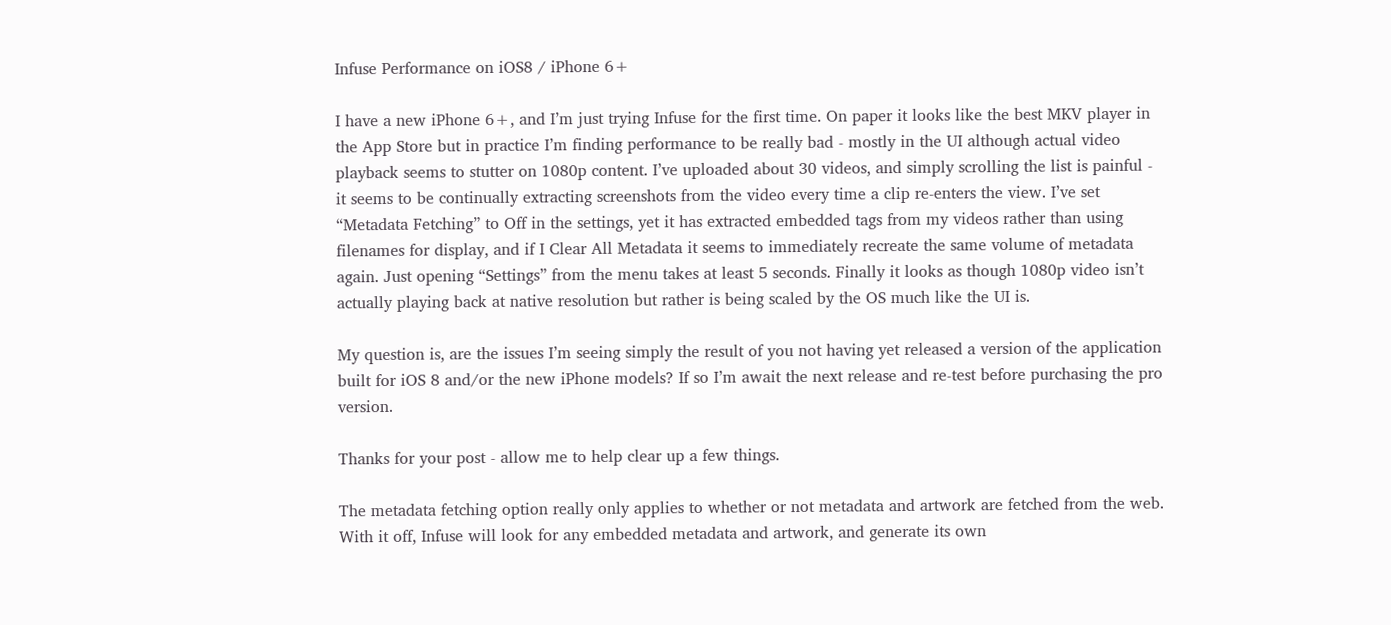Infuse Performance on iOS8 / iPhone 6+

I have a new iPhone 6+, and I’m just trying Infuse for the first time. On paper it looks like the best MKV player in the App Store but in practice I’m finding performance to be really bad - mostly in the UI although actual video playback seems to stutter on 1080p content. I’ve uploaded about 30 videos, and simply scrolling the list is painful - it seems to be continually extracting screenshots from the video every time a clip re-enters the view. I’ve set “Metadata Fetching” to Off in the settings, yet it has extracted embedded tags from my videos rather than using filenames for display, and if I Clear All Metadata it seems to immediately recreate the same volume of metadata again. Just opening “Settings” from the menu takes at least 5 seconds. Finally it looks as though 1080p video isn’t actually playing back at native resolution but rather is being scaled by the OS much like the UI is.

My question is, are the issues I’m seeing simply the result of you not having yet released a version of the application built for iOS 8 and/or the new iPhone models? If so I’m await the next release and re-test before purchasing the pro version.

Thanks for your post - allow me to help clear up a few things.

The metadata fetching option really only applies to whether or not metadata and artwork are fetched from the web. With it off, Infuse will look for any embedded metadata and artwork, and generate its own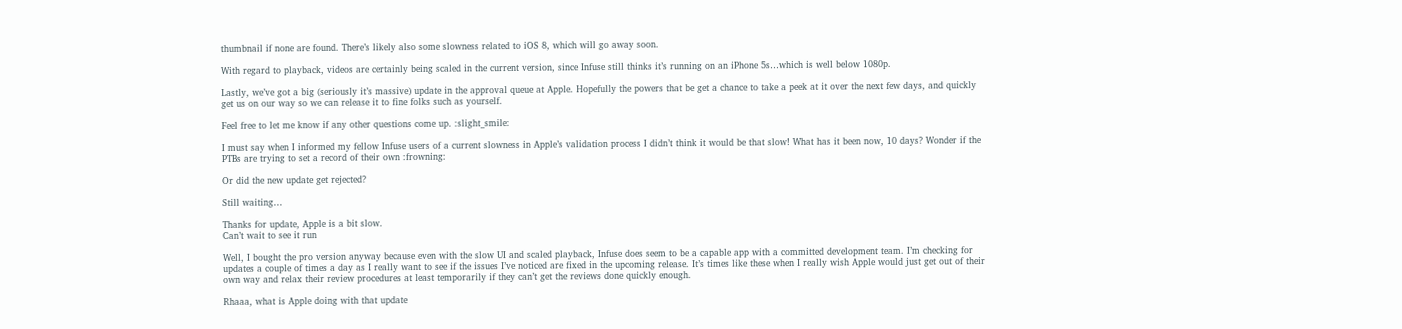thumbnail if none are found. There’s likely also some slowness related to iOS 8, which will go away soon.

With regard to playback, videos are certainly being scaled in the current version, since Infuse still thinks it’s running on an iPhone 5s…which is well below 1080p.

Lastly, we’ve got a big (seriously it’s massive) update in the approval queue at Apple. Hopefully the powers that be get a chance to take a peek at it over the next few days, and quickly get us on our way so we can release it to fine folks such as yourself.

Feel free to let me know if any other questions come up. :slight_smile:

I must say when I informed my fellow Infuse users of a current slowness in Apple’s validation process I didn’t think it would be that slow! What has it been now, 10 days? Wonder if the PTBs are trying to set a record of their own :frowning:

Or did the new update get rejected?

Still waiting…

Thanks for update, Apple is a bit slow.
Can’t wait to see it run

Well, I bought the pro version anyway because even with the slow UI and scaled playback, Infuse does seem to be a capable app with a committed development team. I’m checking for updates a couple of times a day as I really want to see if the issues I’ve noticed are fixed in the upcoming release. It’s times like these when I really wish Apple would just get out of their own way and relax their review procedures at least temporarily if they can’t get the reviews done quickly enough.

Rhaaa, what is Apple doing with that update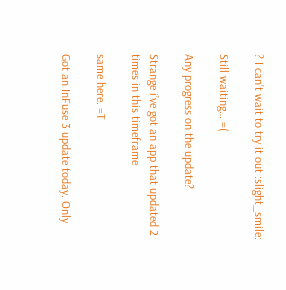? I can’t wait to try it out :slight_smile:

Still waiting… =(

Any progress on the update?

Strange i’ve got an app that updated 2 times in this timeframe

same here. =T

Got an InFuse 3 update today. Only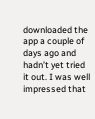downloaded the app a couple of days ago and hadn’t yet tried it out. I was well impressed that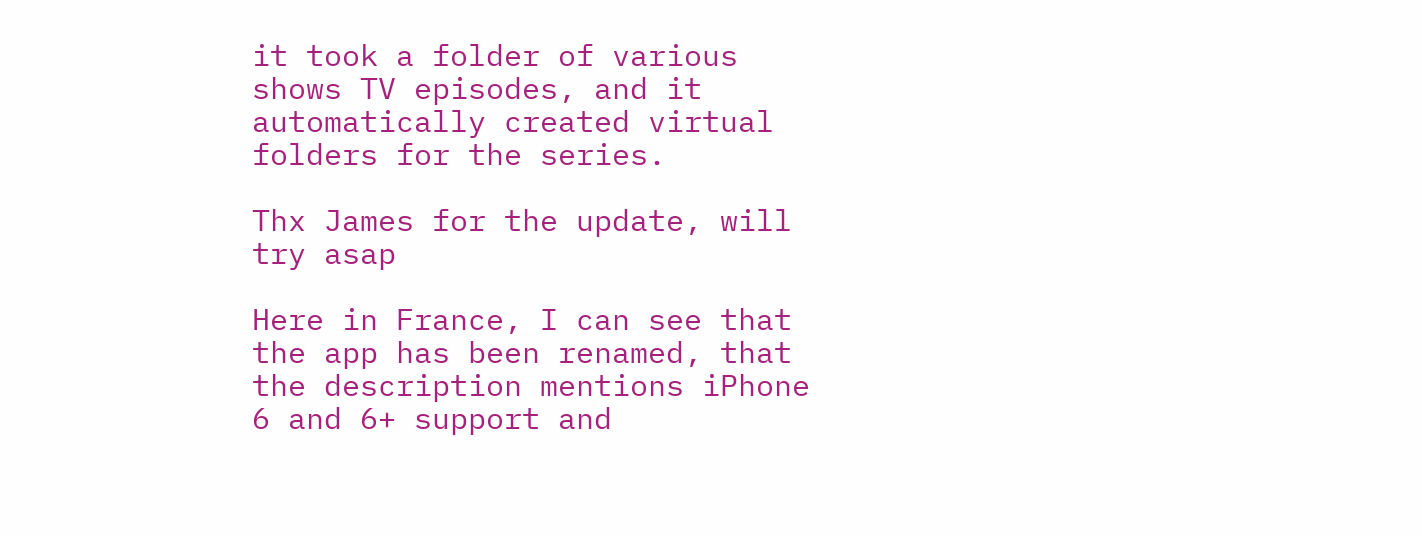it took a folder of various shows TV episodes, and it automatically created virtual folders for the series.

Thx James for the update, will try asap

Here in France, I can see that the app has been renamed, that the description mentions iPhone 6 and 6+ support and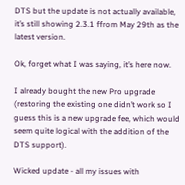DTS but the update is not actually available, it’s still showing 2.3.1 ffrom May 29th as the latest version.

Ok, forget what I was saying, it’s here now.

I already bought the new Pro upgrade (restoring the existing one didn’t work so I guess this is a new upgrade fee, which would seem quite logical with the addition of the DTS support).

Wicked update - all my issues with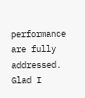performance are fully addressed. Glad I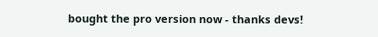bought the pro version now - thanks devs!